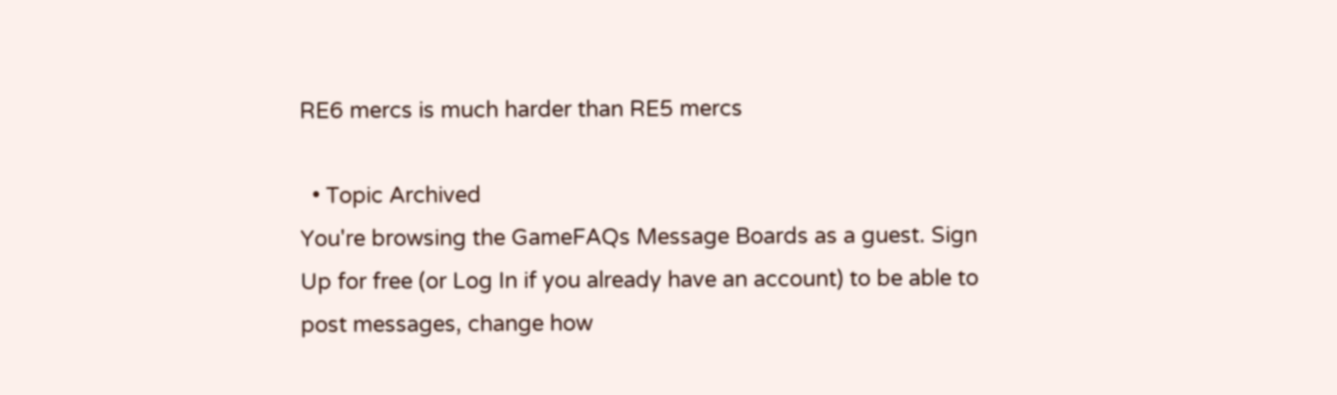RE6 mercs is much harder than RE5 mercs

  • Topic Archived
You're browsing the GameFAQs Message Boards as a guest. Sign Up for free (or Log In if you already have an account) to be able to post messages, change how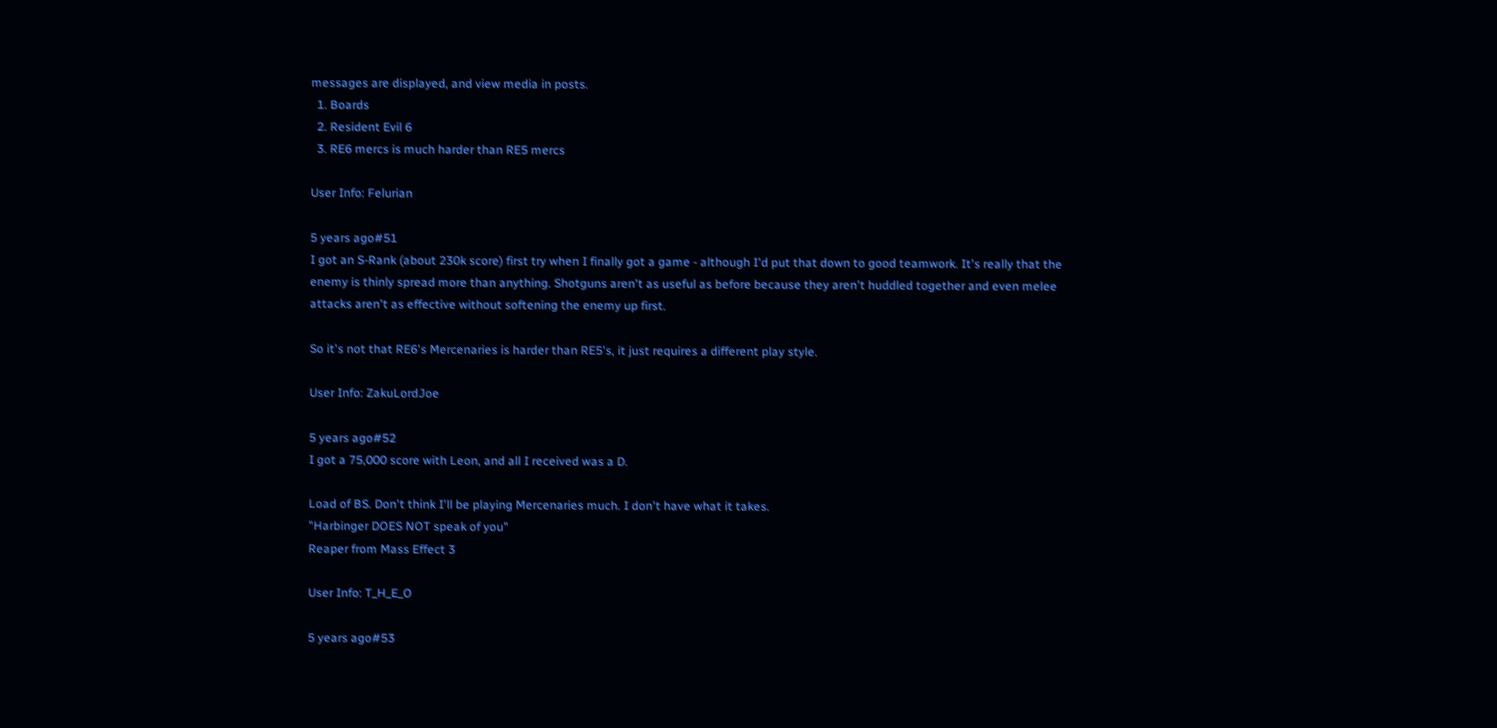messages are displayed, and view media in posts.
  1. Boards
  2. Resident Evil 6
  3. RE6 mercs is much harder than RE5 mercs

User Info: Felurian

5 years ago#51
I got an S-Rank (about 230k score) first try when I finally got a game - although I'd put that down to good teamwork. It's really that the enemy is thinly spread more than anything. Shotguns aren't as useful as before because they aren't huddled together and even melee attacks aren't as effective without softening the enemy up first.

So it's not that RE6's Mercenaries is harder than RE5's, it just requires a different play style.

User Info: ZakuLordJoe

5 years ago#52
I got a 75,000 score with Leon, and all I received was a D.

Load of BS. Don't think I'll be playing Mercenaries much. I don't have what it takes.
"Harbinger DOES NOT speak of you"
Reaper from Mass Effect 3

User Info: T_H_E_O

5 years ago#53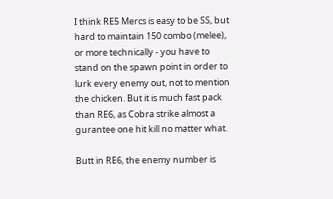I think RE5 Mercs is easy to be SS, but hard to maintain 150 combo (melee), or more technically - you have to stand on the spawn point in order to lurk every enemy out, not to mention the chicken. But it is much fast pack than RE6, as Cobra strike almost a gurantee one hit kill no matter what.

Butt in RE6, the enemy number is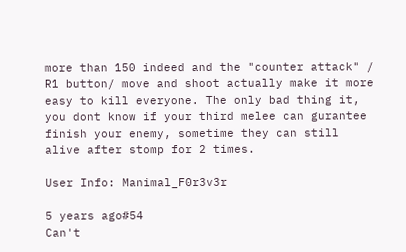more than 150 indeed and the "counter attack" / R1 button/ move and shoot actually make it more easy to kill everyone. The only bad thing it, you dont know if your third melee can gurantee finish your enemy, sometime they can still alive after stomp for 2 times.

User Info: Manimal_F0r3v3r

5 years ago#54
Can't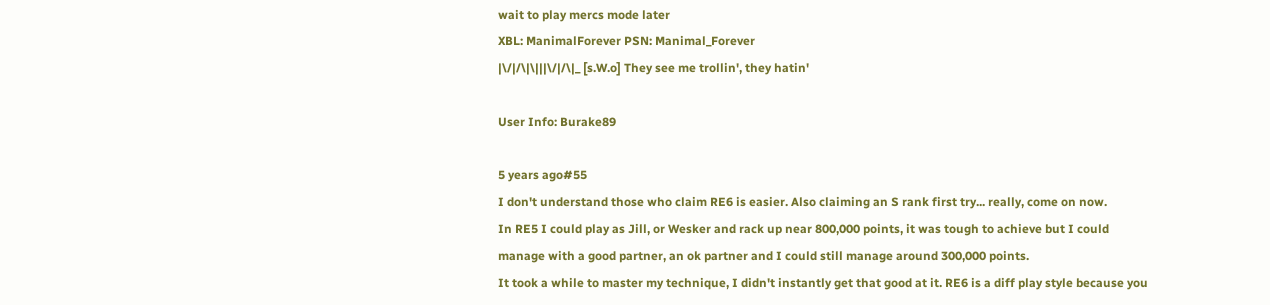wait to play mercs mode later
XBL: ManimalForever PSN: Manimal_Forever
|\/|/\|\|||\/|/\|_ [s.W.o] They see me trollin', they hatin'

User Info: Burake89

5 years ago#55
I don't understand those who claim RE6 is easier. Also claiming an S rank first try... really, come on now.
In RE5 I could play as Jill, or Wesker and rack up near 800,000 points, it was tough to achieve but I could manage with a good partner, an ok partner and I could still manage around 300,000 points.
It took a while to master my technique, I didn't instantly get that good at it. RE6 is a diff play style because you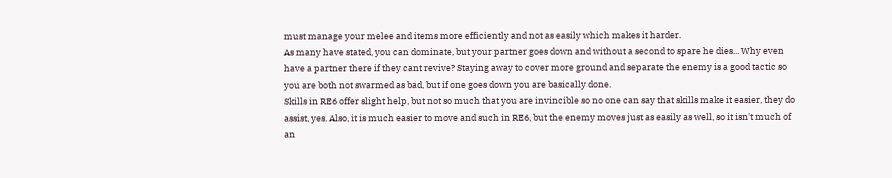must manage your melee and items more efficiently and not as easily which makes it harder.
As many have stated, you can dominate, but your partner goes down and without a second to spare he dies... Why even have a partner there if they cant revive? Staying away to cover more ground and separate the enemy is a good tactic so you are both not swarmed as bad, but if one goes down you are basically done.
Skills in RE6 offer slight help, but not so much that you are invincible so no one can say that skills make it easier, they do assist, yes. Also, it is much easier to move and such in RE6, but the enemy moves just as easily as well, so it isn't much of an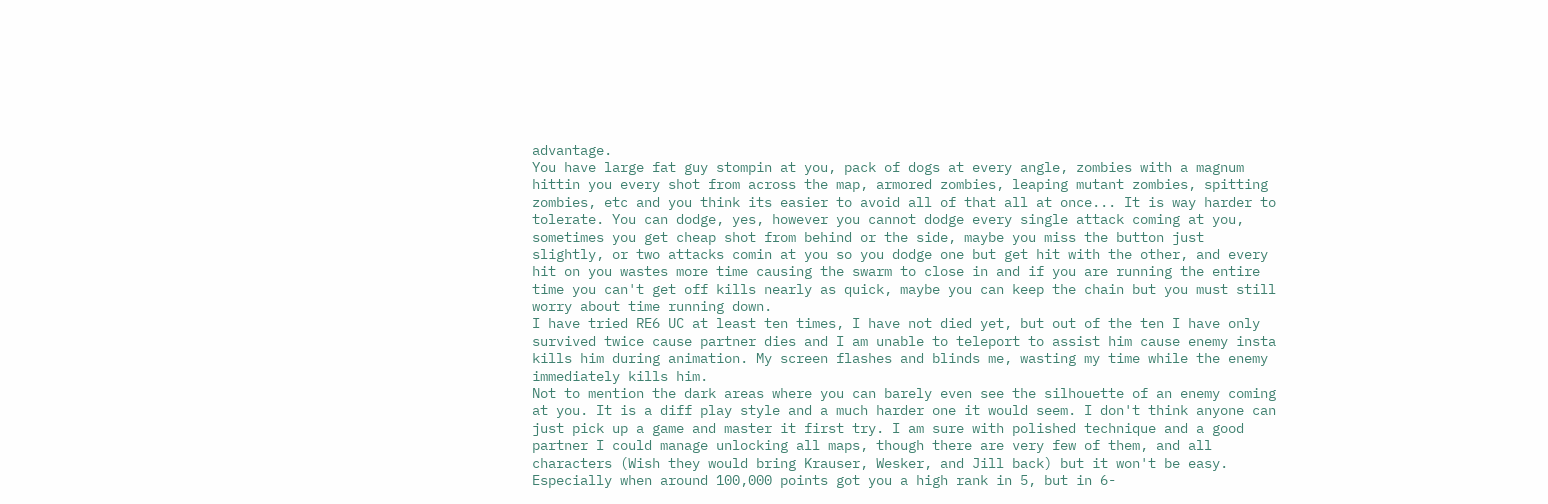advantage.
You have large fat guy stompin at you, pack of dogs at every angle, zombies with a magnum hittin you every shot from across the map, armored zombies, leaping mutant zombies, spitting zombies, etc and you think its easier to avoid all of that all at once... It is way harder to tolerate. You can dodge, yes, however you cannot dodge every single attack coming at you, sometimes you get cheap shot from behind or the side, maybe you miss the button just slightly, or two attacks comin at you so you dodge one but get hit with the other, and every hit on you wastes more time causing the swarm to close in and if you are running the entire time you can't get off kills nearly as quick, maybe you can keep the chain but you must still worry about time running down.
I have tried RE6 UC at least ten times, I have not died yet, but out of the ten I have only survived twice cause partner dies and I am unable to teleport to assist him cause enemy insta kills him during animation. My screen flashes and blinds me, wasting my time while the enemy immediately kills him.
Not to mention the dark areas where you can barely even see the silhouette of an enemy coming at you. It is a diff play style and a much harder one it would seem. I don't think anyone can just pick up a game and master it first try. I am sure with polished technique and a good partner I could manage unlocking all maps, though there are very few of them, and all characters (Wish they would bring Krauser, Wesker, and Jill back) but it won't be easy. Especially when around 100,000 points got you a high rank in 5, but in 6-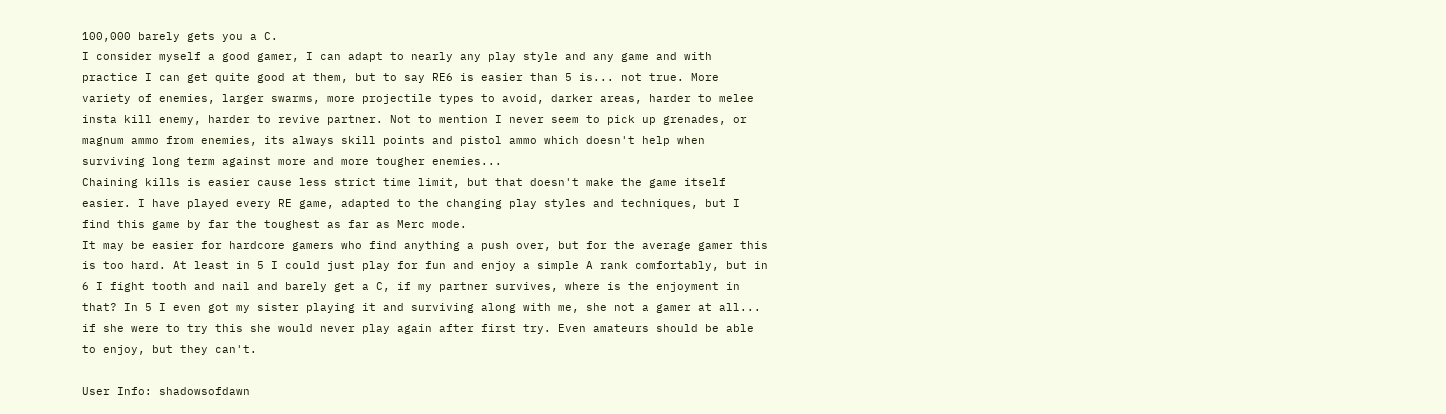100,000 barely gets you a C.
I consider myself a good gamer, I can adapt to nearly any play style and any game and with practice I can get quite good at them, but to say RE6 is easier than 5 is... not true. More variety of enemies, larger swarms, more projectile types to avoid, darker areas, harder to melee insta kill enemy, harder to revive partner. Not to mention I never seem to pick up grenades, or magnum ammo from enemies, its always skill points and pistol ammo which doesn't help when surviving long term against more and more tougher enemies...
Chaining kills is easier cause less strict time limit, but that doesn't make the game itself easier. I have played every RE game, adapted to the changing play styles and techniques, but I find this game by far the toughest as far as Merc mode.
It may be easier for hardcore gamers who find anything a push over, but for the average gamer this is too hard. At least in 5 I could just play for fun and enjoy a simple A rank comfortably, but in 6 I fight tooth and nail and barely get a C, if my partner survives, where is the enjoyment in that? In 5 I even got my sister playing it and surviving along with me, she not a gamer at all... if she were to try this she would never play again after first try. Even amateurs should be able to enjoy, but they can't.

User Info: shadowsofdawn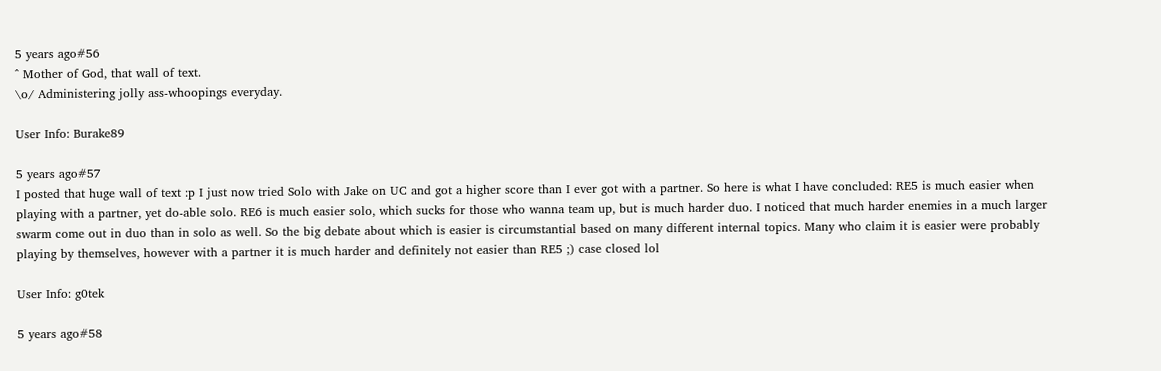5 years ago#56
^ Mother of God, that wall of text.
\o/ Administering jolly ass-whoopings everyday.

User Info: Burake89

5 years ago#57
I posted that huge wall of text :p I just now tried Solo with Jake on UC and got a higher score than I ever got with a partner. So here is what I have concluded: RE5 is much easier when playing with a partner, yet do-able solo. RE6 is much easier solo, which sucks for those who wanna team up, but is much harder duo. I noticed that much harder enemies in a much larger swarm come out in duo than in solo as well. So the big debate about which is easier is circumstantial based on many different internal topics. Many who claim it is easier were probably playing by themselves, however with a partner it is much harder and definitely not easier than RE5 ;) case closed lol

User Info: g0tek

5 years ago#58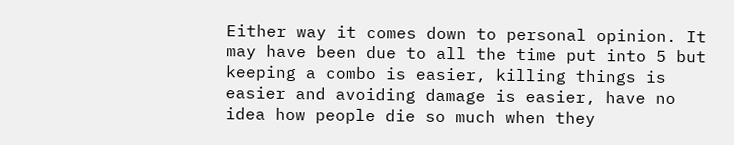Either way it comes down to personal opinion. It may have been due to all the time put into 5 but keeping a combo is easier, killing things is easier and avoiding damage is easier, have no idea how people die so much when they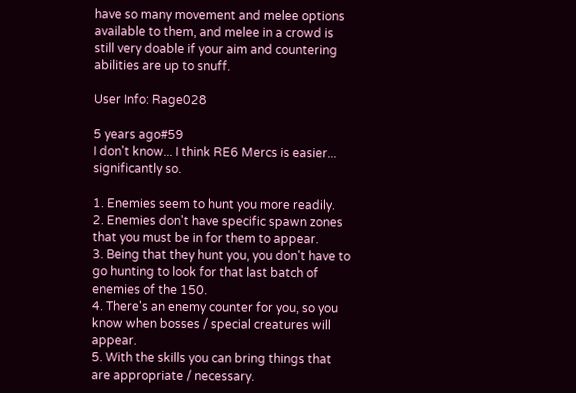have so many movement and melee options available to them, and melee in a crowd is still very doable if your aim and countering abilities are up to snuff.

User Info: Rage028

5 years ago#59
I don't know... I think RE6 Mercs is easier... significantly so.

1. Enemies seem to hunt you more readily.
2. Enemies don't have specific spawn zones that you must be in for them to appear.
3. Being that they hunt you, you don't have to go hunting to look for that last batch of enemies of the 150.
4. There's an enemy counter for you, so you know when bosses / special creatures will appear.
5. With the skills you can bring things that are appropriate / necessary.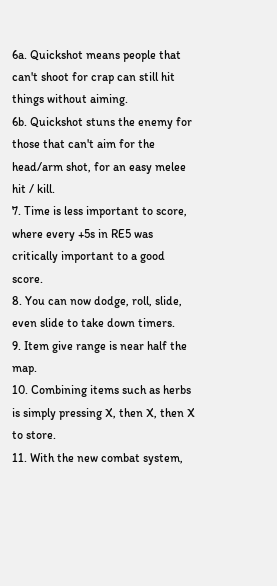6a. Quickshot means people that can't shoot for crap can still hit things without aiming.
6b. Quickshot stuns the enemy for those that can't aim for the head/arm shot, for an easy melee hit / kill.
7. Time is less important to score, where every +5s in RE5 was critically important to a good score.
8. You can now dodge, roll, slide, even slide to take down timers.
9. Item give range is near half the map.
10. Combining items such as herbs is simply pressing X, then X, then X to store.
11. With the new combat system,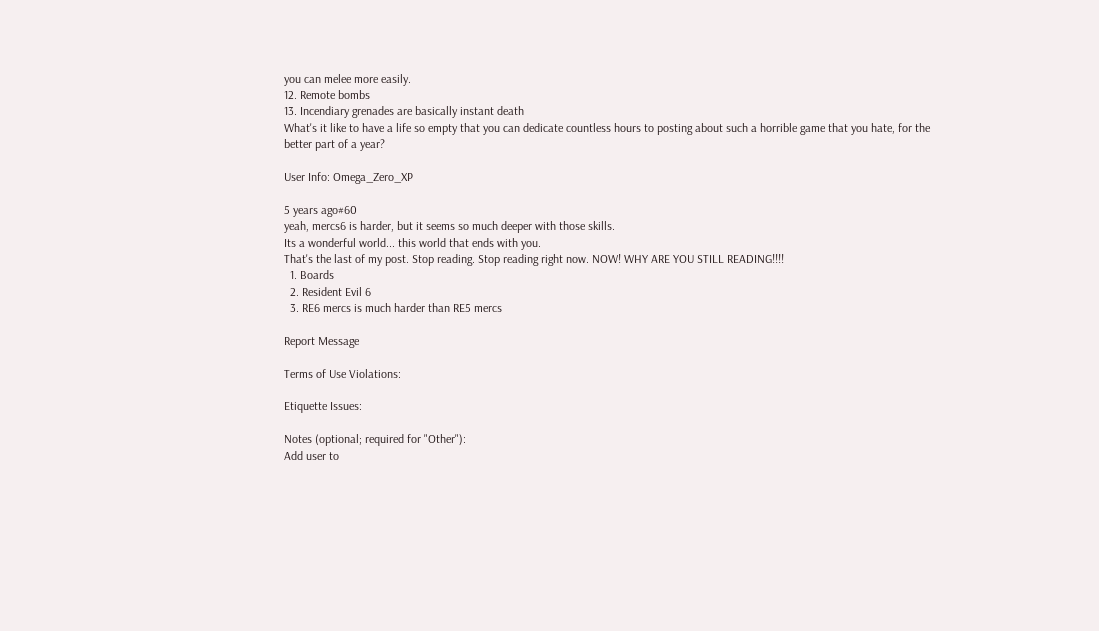you can melee more easily.
12. Remote bombs
13. Incendiary grenades are basically instant death
What's it like to have a life so empty that you can dedicate countless hours to posting about such a horrible game that you hate, for the better part of a year?

User Info: Omega_Zero_XP

5 years ago#60
yeah, mercs6 is harder, but it seems so much deeper with those skills.
Its a wonderful world... this world that ends with you.
That's the last of my post. Stop reading. Stop reading right now. NOW! WHY ARE YOU STILL READING!!!!
  1. Boards
  2. Resident Evil 6
  3. RE6 mercs is much harder than RE5 mercs

Report Message

Terms of Use Violations:

Etiquette Issues:

Notes (optional; required for "Other"):
Add user to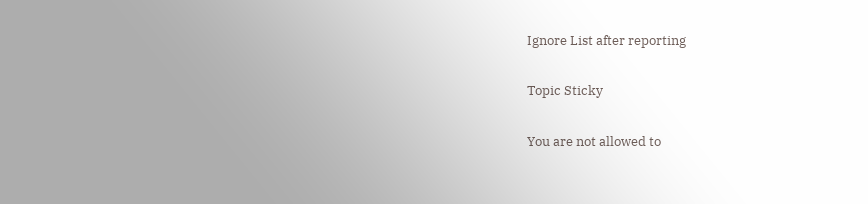Ignore List after reporting

Topic Sticky

You are not allowed to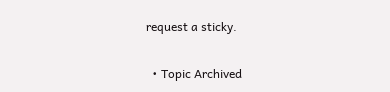request a sticky.

  • Topic Archived